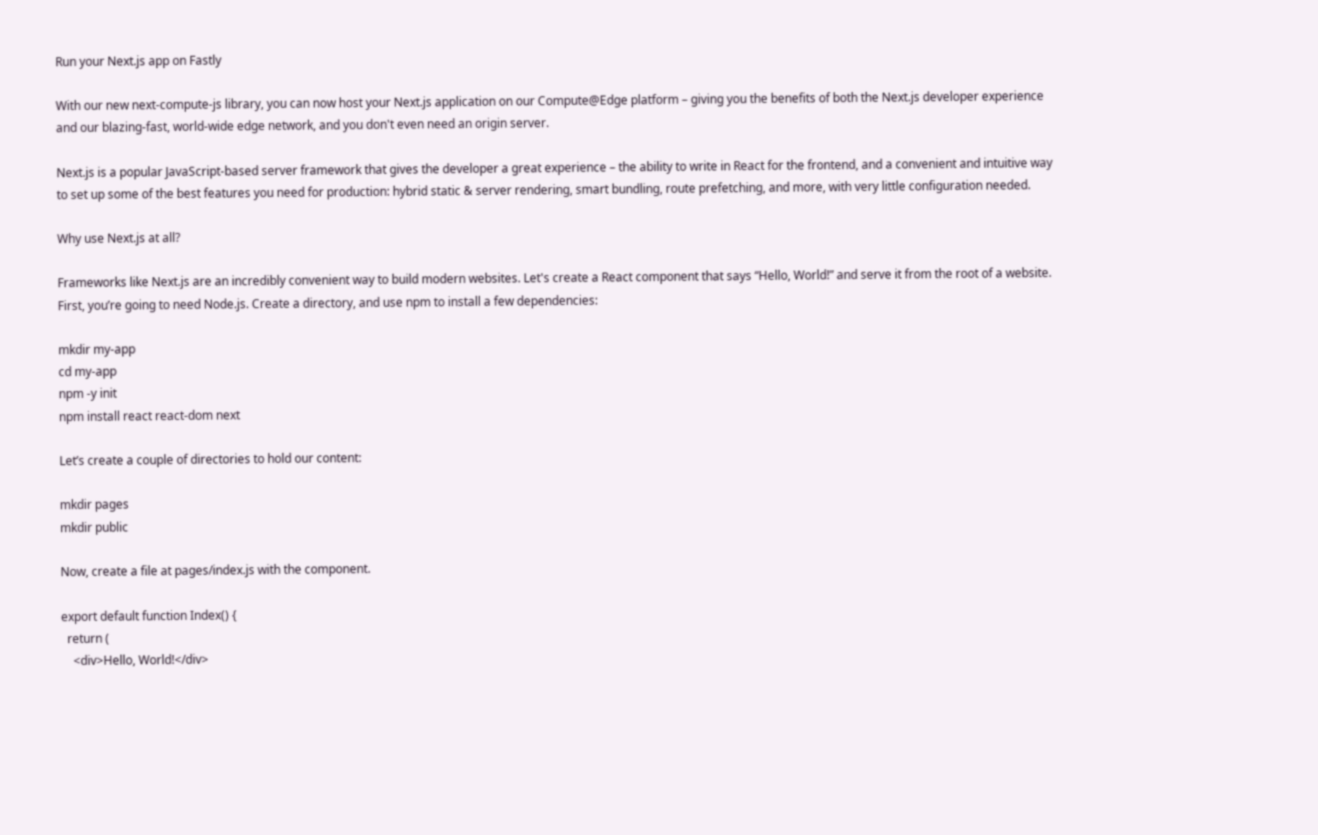Run your Next.js app on Fastly

With our new next-compute-js library, you can now host your Next.js application on our Compute@Edge platform – giving you the benefits of both the Next.js developer experience and our blazing-fast, world-wide edge network, and you don't even need an origin server.

Next.js is a popular JavaScript-based server framework that gives the developer a great experience – the ability to write in React for the frontend, and a convenient and intuitive way to set up some of the best features you need for production: hybrid static & server rendering, smart bundling, route prefetching, and more, with very little configuration needed.

Why use Next.js at all?

Frameworks like Next.js are an incredibly convenient way to build modern websites. Let's create a React component that says “Hello, World!” and serve it from the root of a website. First, you’re going to need Node.js. Create a directory, and use npm to install a few dependencies:

mkdir my-app
cd my-app
npm -y init
npm install react react-dom next

Let’s create a couple of directories to hold our content:

mkdir pages
mkdir public

Now, create a file at pages/index.js with the component.

export default function Index() {
  return (
    <div>Hello, World!</div>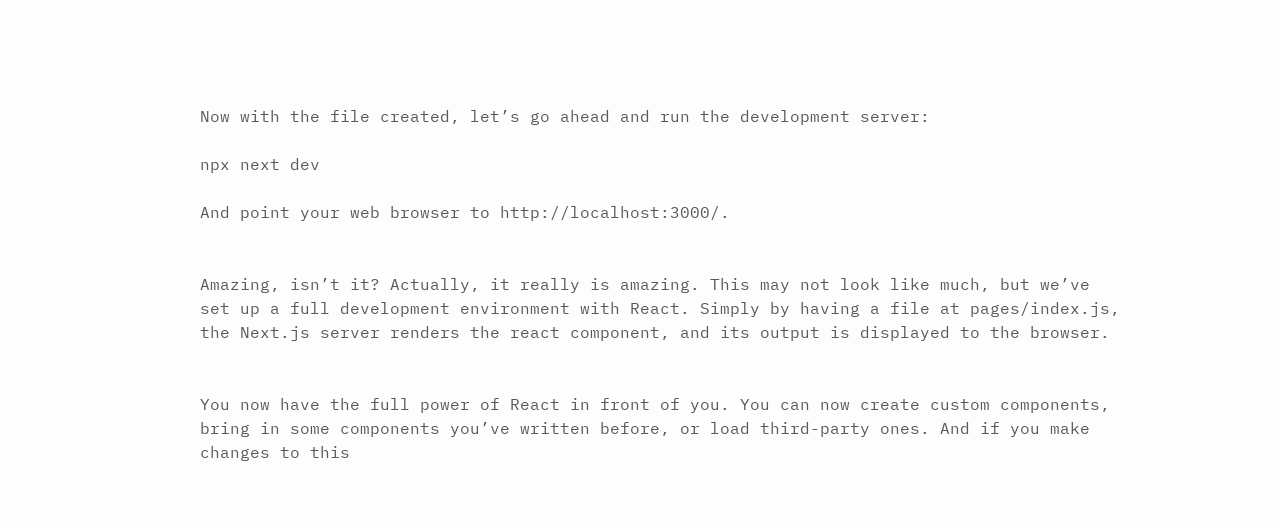Now with the file created, let’s go ahead and run the development server:

npx next dev

And point your web browser to http://localhost:3000/.


Amazing, isn’t it? Actually, it really is amazing. This may not look like much, but we’ve set up a full development environment with React. Simply by having a file at pages/index.js, the Next.js server renders the react component, and its output is displayed to the browser.


You now have the full power of React in front of you. You can now create custom components, bring in some components you’ve written before, or load third-party ones. And if you make changes to this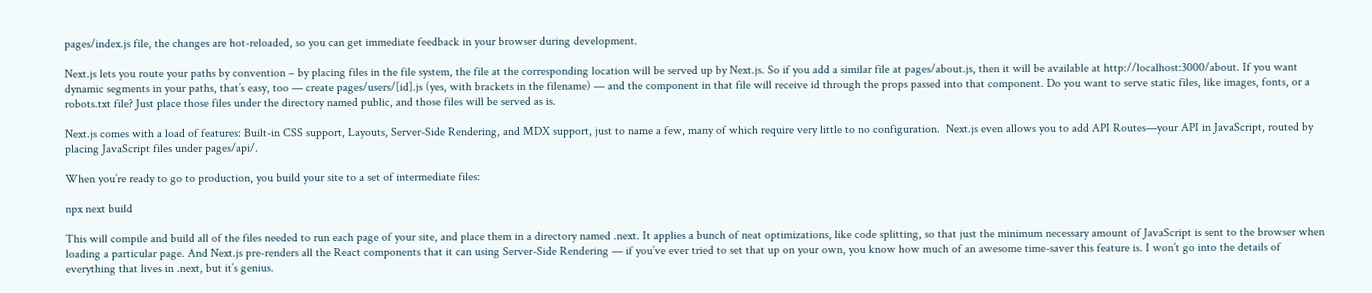pages/index.js file, the changes are hot-reloaded, so you can get immediate feedback in your browser during development.

Next.js lets you route your paths by convention – by placing files in the file system, the file at the corresponding location will be served up by Next.js. So if you add a similar file at pages/about.js, then it will be available at http://localhost:3000/about. If you want dynamic segments in your paths, that’s easy, too — create pages/users/[id].js (yes, with brackets in the filename) — and the component in that file will receive id through the props passed into that component. Do you want to serve static files, like images, fonts, or a robots.txt file? Just place those files under the directory named public, and those files will be served as is.

Next.js comes with a load of features: Built-in CSS support, Layouts, Server-Side Rendering, and MDX support, just to name a few, many of which require very little to no configuration.  Next.js even allows you to add API Routes—your API in JavaScript, routed by placing JavaScript files under pages/api/.

When you’re ready to go to production, you build your site to a set of intermediate files:

npx next build

This will compile and build all of the files needed to run each page of your site, and place them in a directory named .next. It applies a bunch of neat optimizations, like code splitting, so that just the minimum necessary amount of JavaScript is sent to the browser when loading a particular page. And Next.js pre-renders all the React components that it can using Server-Side Rendering — if you’ve ever tried to set that up on your own, you know how much of an awesome time-saver this feature is. I won’t go into the details of everything that lives in .next, but it’s genius.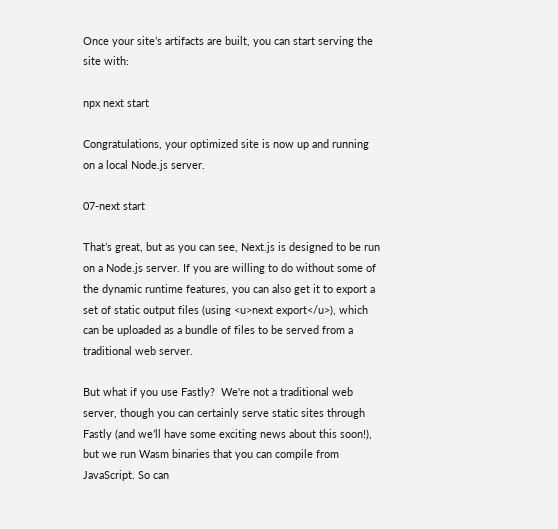Once your site’s artifacts are built, you can start serving the site with:

npx next start

Congratulations, your optimized site is now up and running on a local Node.js server.

07-next start

That’s great, but as you can see, Next.js is designed to be run on a Node.js server. If you are willing to do without some of the dynamic runtime features, you can also get it to export a set of static output files (using <u>next export</u>), which can be uploaded as a bundle of files to be served from a traditional web server.

But what if you use Fastly?  We're not a traditional web server, though you can certainly serve static sites through Fastly (and we’ll have some exciting news about this soon!), but we run Wasm binaries that you can compile from JavaScript. So can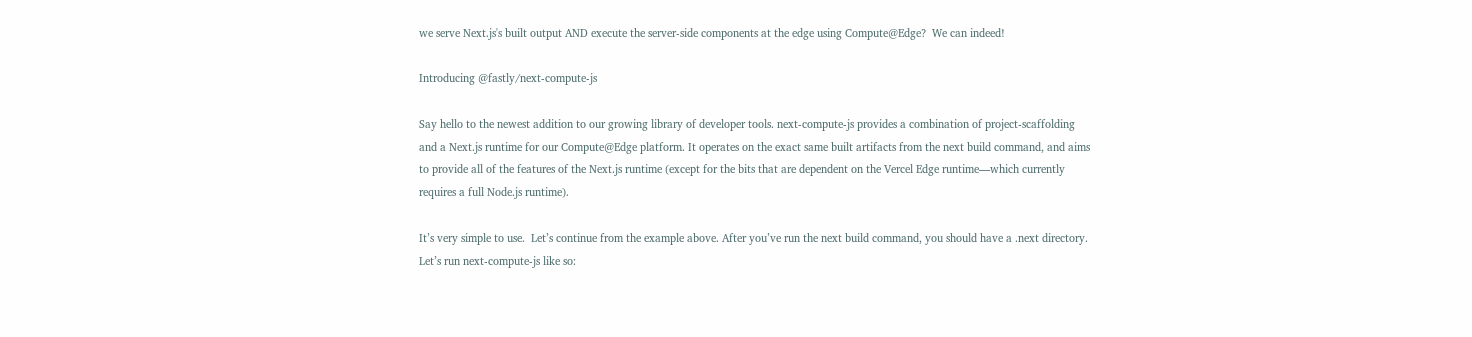we serve Next.js's built output AND execute the server-side components at the edge using Compute@Edge?  We can indeed!

Introducing @fastly/next-compute-js

Say hello to the newest addition to our growing library of developer tools. next-compute-js provides a combination of project-scaffolding and a Next.js runtime for our Compute@Edge platform. It operates on the exact same built artifacts from the next build command, and aims to provide all of the features of the Next.js runtime (except for the bits that are dependent on the Vercel Edge runtime—which currently requires a full Node.js runtime).

It’s very simple to use.  Let’s continue from the example above. After you’ve run the next build command, you should have a .next directory. Let’s run next-compute-js like so: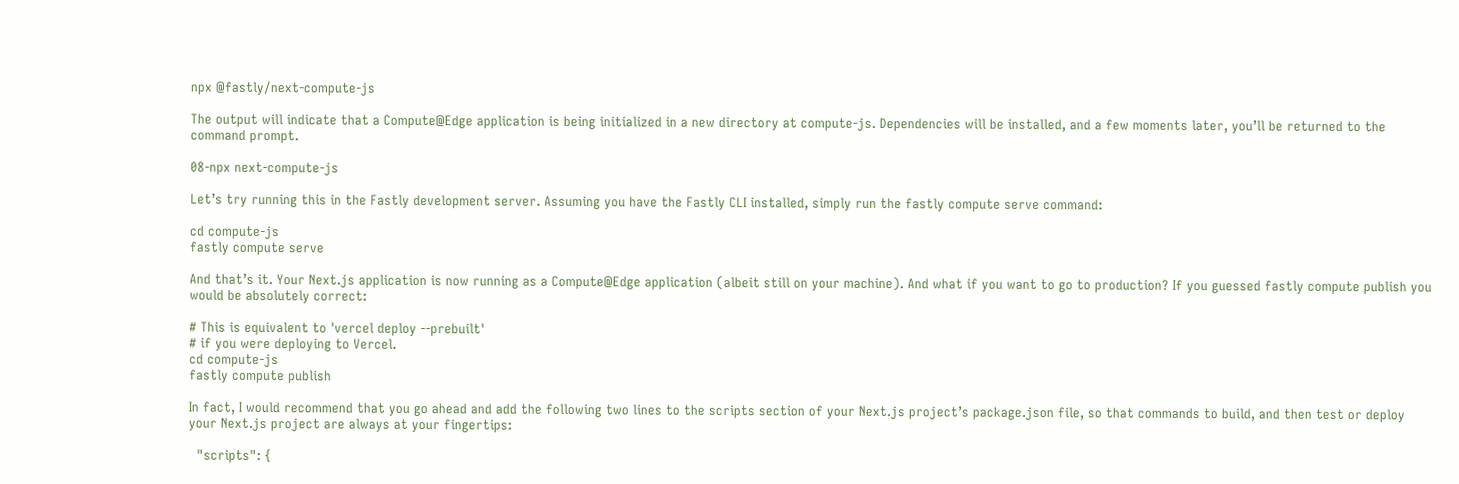npx @fastly/next-compute-js

The output will indicate that a Compute@Edge application is being initialized in a new directory at compute-js. Dependencies will be installed, and a few moments later, you’ll be returned to the command prompt.

08-npx next-compute-js

Let’s try running this in the Fastly development server. Assuming you have the Fastly CLI installed, simply run the fastly compute serve command:

cd compute-js
fastly compute serve

And that’s it. Your Next.js application is now running as a Compute@Edge application (albeit still on your machine). And what if you want to go to production? If you guessed fastly compute publish you would be absolutely correct:

# This is equivalent to 'vercel deploy --prebuilt'
# if you were deploying to Vercel.
cd compute-js
fastly compute publish

In fact, I would recommend that you go ahead and add the following two lines to the scripts section of your Next.js project’s package.json file, so that commands to build, and then test or deploy your Next.js project are always at your fingertips:

  "scripts": {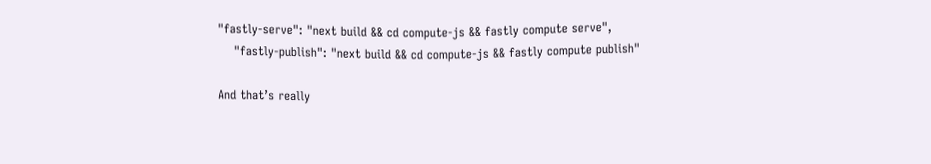"fastly-serve": "next build && cd compute-js && fastly compute serve",
    "fastly-publish": "next build && cd compute-js && fastly compute publish"

And that’s really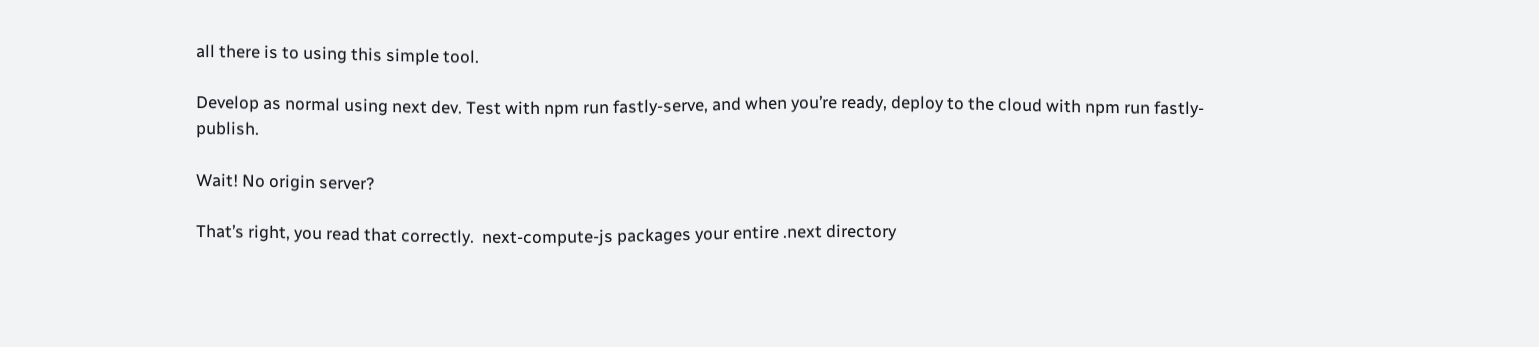all there is to using this simple tool.

Develop as normal using next dev. Test with npm run fastly-serve, and when you’re ready, deploy to the cloud with npm run fastly-publish.

Wait! No origin server?

That’s right, you read that correctly.  next-compute-js packages your entire .next directory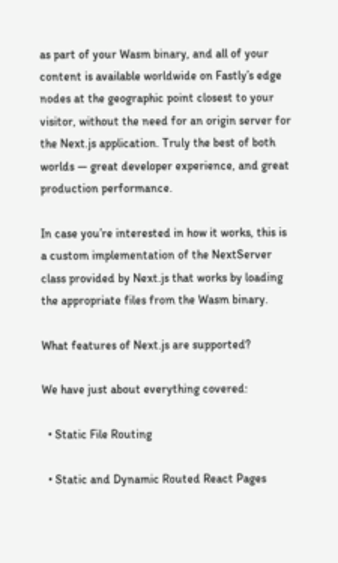as part of your Wasm binary, and all of your content is available worldwide on Fastly’s edge nodes at the geographic point closest to your visitor, without the need for an origin server for the Next.js application. Truly the best of both worlds — great developer experience, and great production performance.

In case you’re interested in how it works, this is a custom implementation of the NextServer class provided by Next.js that works by loading the appropriate files from the Wasm binary.

What features of Next.js are supported?

We have just about everything covered:

  • Static File Routing

  • Static and Dynamic Routed React Pages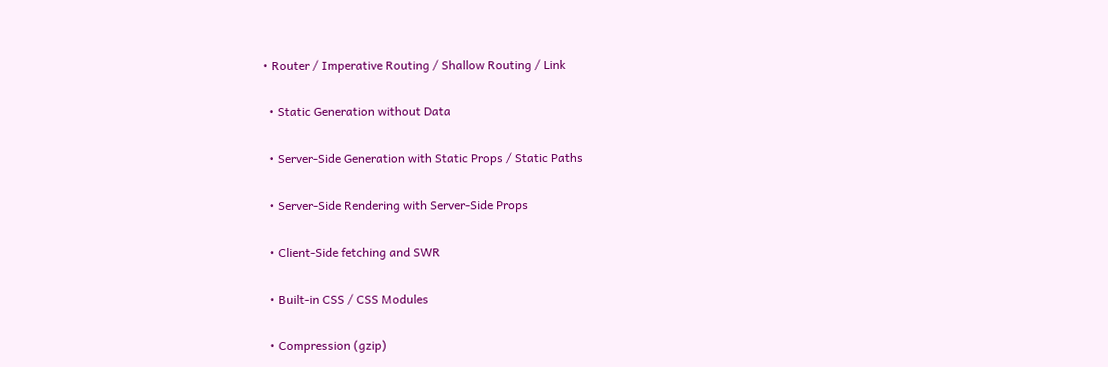• Router / Imperative Routing / Shallow Routing / Link

  • Static Generation without Data

  • Server-Side Generation with Static Props / Static Paths

  • Server-Side Rendering with Server-Side Props

  • Client-Side fetching and SWR

  • Built-in CSS / CSS Modules

  • Compression (gzip)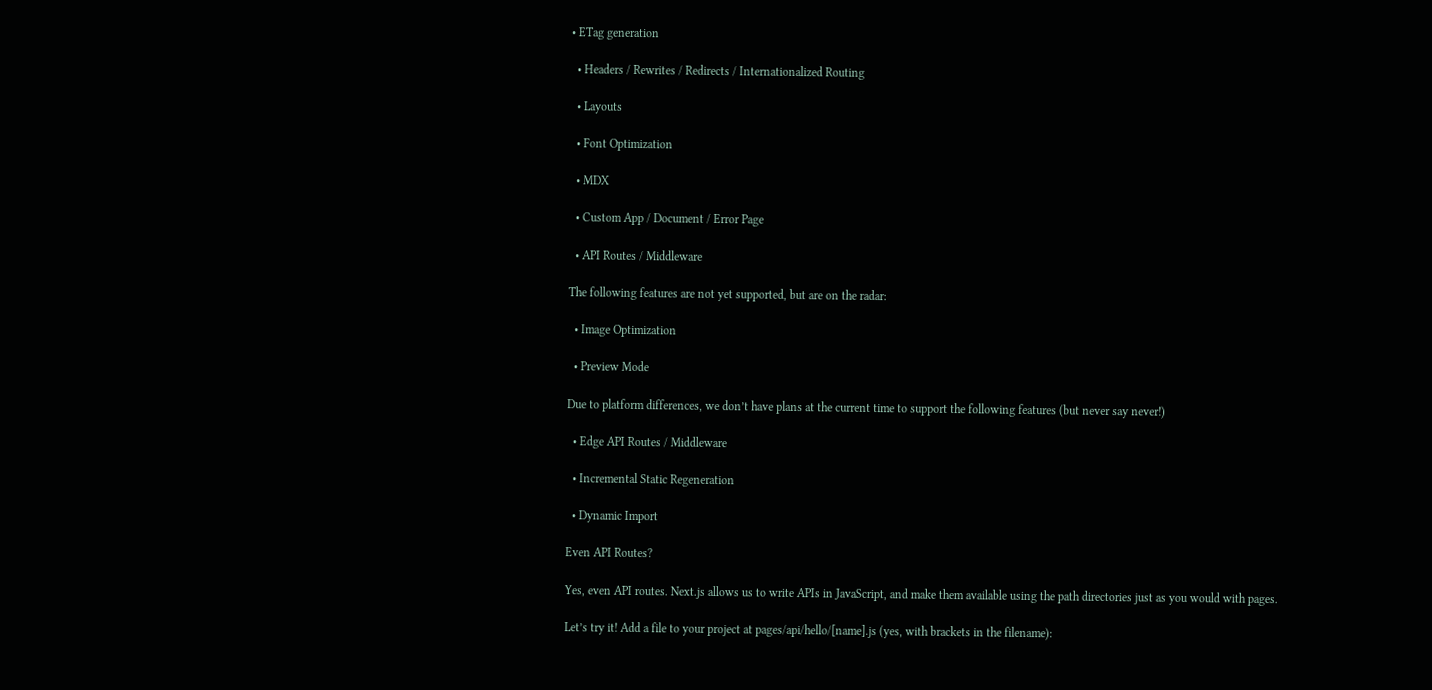• ETag generation

  • Headers / Rewrites / Redirects / Internationalized Routing

  • Layouts

  • Font Optimization

  • MDX

  • Custom App / Document / Error Page

  • API Routes / Middleware

The following features are not yet supported, but are on the radar:

  • Image Optimization

  • Preview Mode

Due to platform differences, we don’t have plans at the current time to support the following features (but never say never!)

  • Edge API Routes / Middleware

  • Incremental Static Regeneration

  • Dynamic Import

Even API Routes?

Yes, even API routes. Next.js allows us to write APIs in JavaScript, and make them available using the path directories just as you would with pages.

Let’s try it! Add a file to your project at pages/api/hello/[name].js (yes, with brackets in the filename):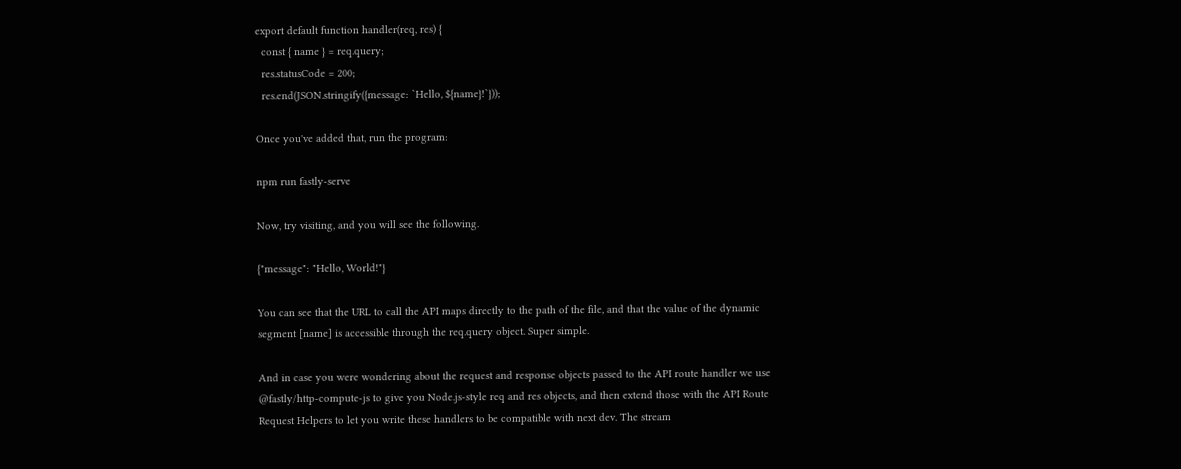export default function handler(req, res) {
  const { name } = req.query;
  res.statusCode = 200;
  res.end(JSON.stringify({message: `Hello, ${name}!`}));

Once you've added that, run the program:

npm run fastly-serve

Now, try visiting, and you will see the following.

{"message": "Hello, World!"}

You can see that the URL to call the API maps directly to the path of the file, and that the value of the dynamic segment [name] is accessible through the req.query object. Super simple.

And in case you were wondering about the request and response objects passed to the API route handler we use @fastly/http-compute-js to give you Node.js-style req and res objects, and then extend those with the API Route Request Helpers to let you write these handlers to be compatible with next dev. The stream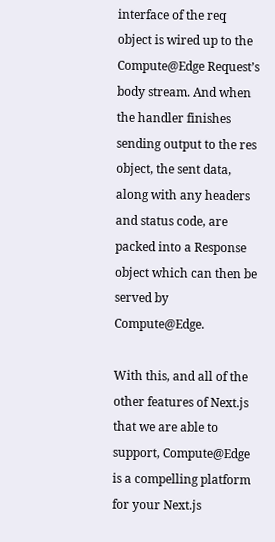interface of the req object is wired up to the Compute@Edge Request’s body stream. And when the handler finishes sending output to the res object, the sent data, along with any headers and status code, are packed into a Response object which can then be served by Compute@Edge.

With this, and all of the other features of Next.js that we are able to support, Compute@Edge is a compelling platform for your Next.js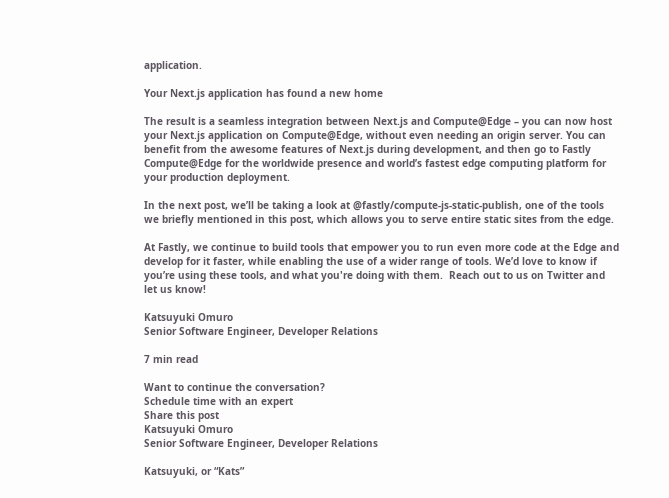application.

Your Next.js application has found a new home

The result is a seamless integration between Next.js and Compute@Edge – you can now host your Next.js application on Compute@Edge, without even needing an origin server. You can benefit from the awesome features of Next.js during development, and then go to Fastly Compute@Edge for the worldwide presence and world’s fastest edge computing platform for your production deployment.

In the next post, we’ll be taking a look at @fastly/compute-js-static-publish, one of the tools we briefly mentioned in this post, which allows you to serve entire static sites from the edge.

At Fastly, we continue to build tools that empower you to run even more code at the Edge and develop for it faster, while enabling the use of a wider range of tools. We’d love to know if you’re using these tools, and what you're doing with them.  Reach out to us on Twitter and let us know!

Katsuyuki Omuro
Senior Software Engineer, Developer Relations

7 min read

Want to continue the conversation?
Schedule time with an expert
Share this post
Katsuyuki Omuro
Senior Software Engineer, Developer Relations

Katsuyuki, or “Kats”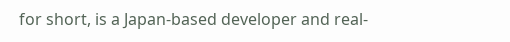for short, is a Japan-based developer and real-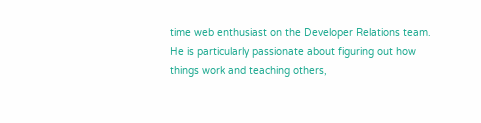time web enthusiast on the Developer Relations team. He is particularly passionate about figuring out how things work and teaching others,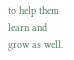to help them learn and grow as well.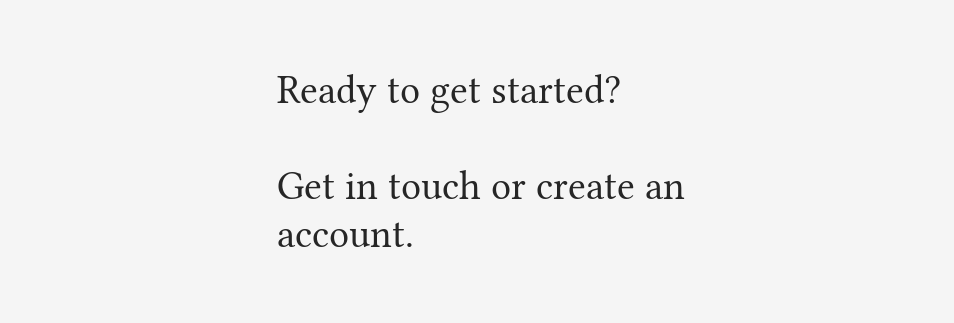Ready to get started?

Get in touch or create an account.